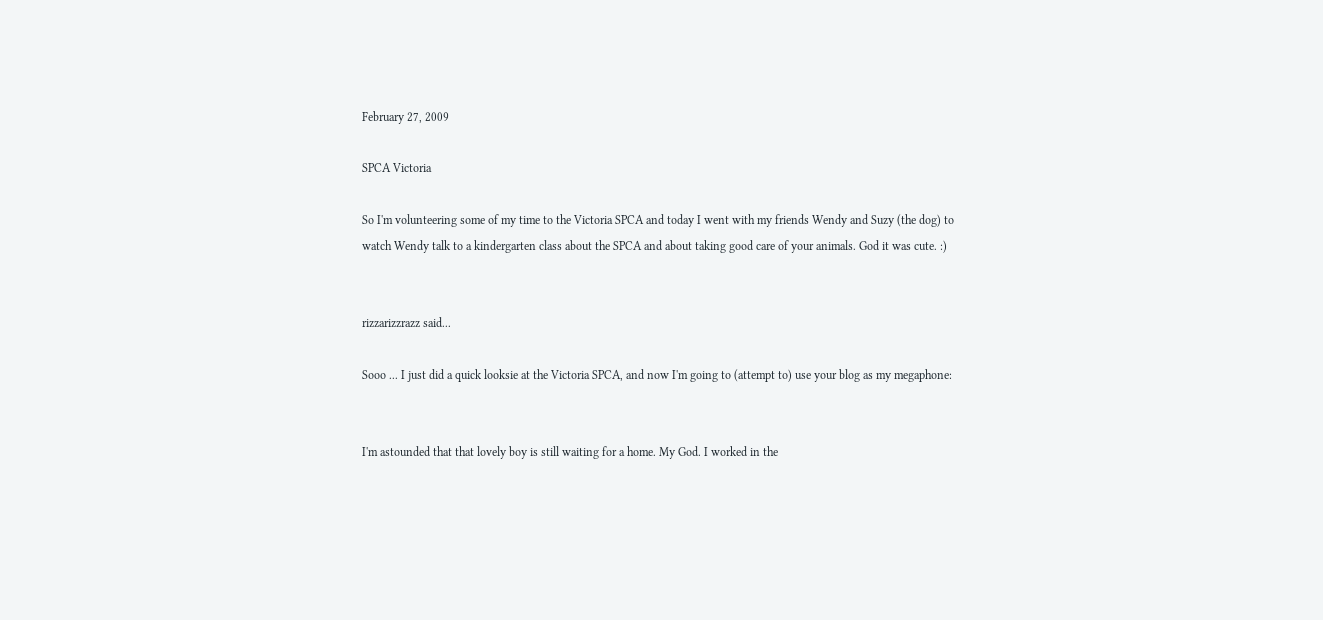February 27, 2009

SPCA Victoria

So I'm volunteering some of my time to the Victoria SPCA and today I went with my friends Wendy and Suzy (the dog) to watch Wendy talk to a kindergarten class about the SPCA and about taking good care of your animals. God it was cute. :)


rizzarizzrazz said...

Sooo ... I just did a quick looksie at the Victoria SPCA, and now I'm going to (attempt to) use your blog as my megaphone:


I'm astounded that that lovely boy is still waiting for a home. My God. I worked in the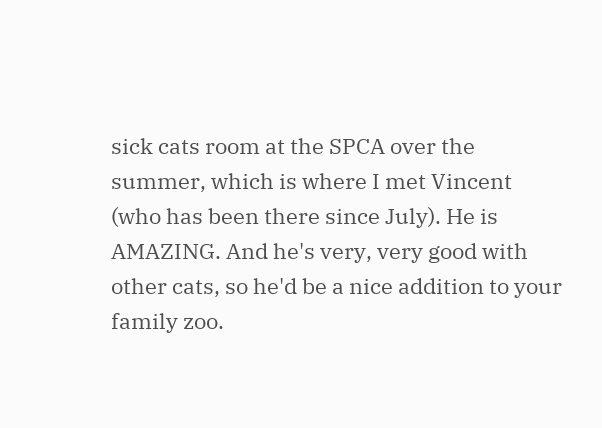sick cats room at the SPCA over the summer, which is where I met Vincent (who has been there since July). He is AMAZING. And he's very, very good with other cats, so he'd be a nice addition to your family zoo.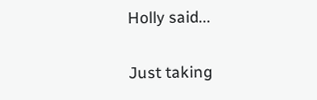Holly said...

Just taking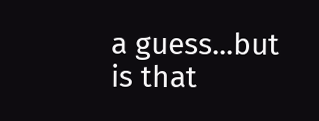a guess...but is that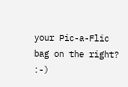your Pic-a-Flic bag on the right? :-)